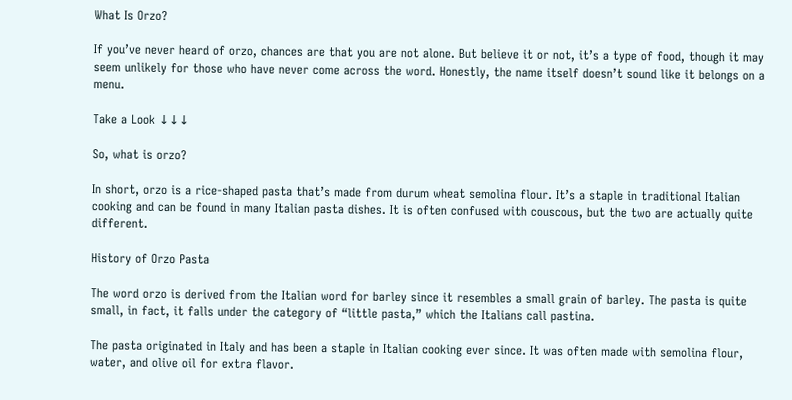What Is Orzo?

If you’ve never heard of orzo, chances are that you are not alone. But believe it or not, it’s a type of food, though it may seem unlikely for those who have never come across the word. Honestly, the name itself doesn’t sound like it belongs on a menu.

Take a Look ↓↓↓

So, what is orzo?

In short, orzo is a rice-shaped pasta that’s made from durum wheat semolina flour. It’s a staple in traditional Italian cooking and can be found in many Italian pasta dishes. It is often confused with couscous, but the two are actually quite different.

History of Orzo Pasta

The word orzo is derived from the Italian word for barley since it resembles a small grain of barley. The pasta is quite small, in fact, it falls under the category of “little pasta,” which the Italians call pastina.

The pasta originated in Italy and has been a staple in Italian cooking ever since. It was often made with semolina flour, water, and olive oil for extra flavor.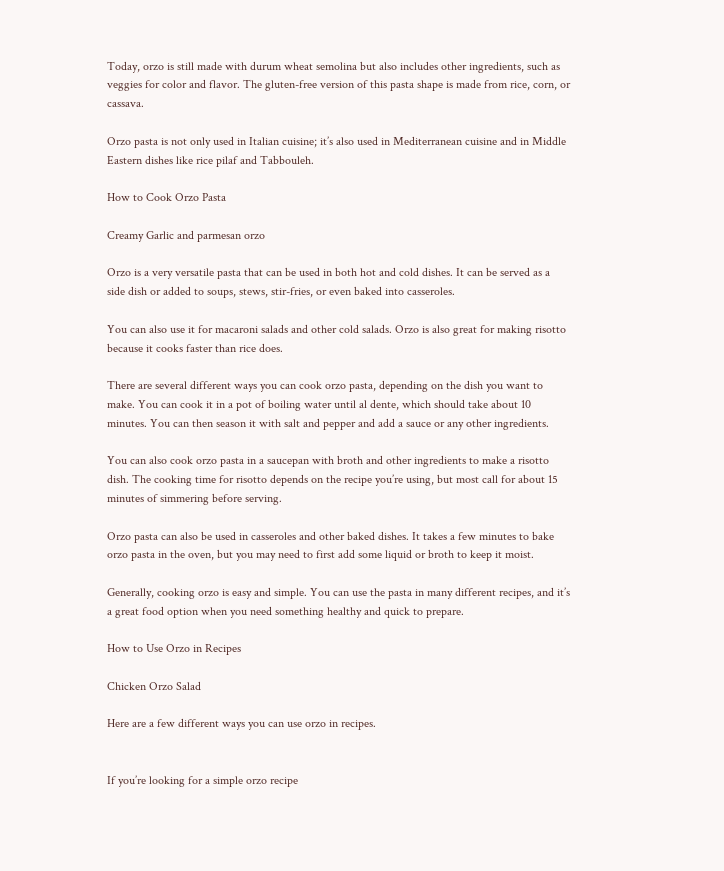Today, orzo is still made with durum wheat semolina but also includes other ingredients, such as veggies for color and flavor. The gluten-free version of this pasta shape is made from rice, corn, or cassava.

Orzo pasta is not only used in Italian cuisine; it’s also used in Mediterranean cuisine and in Middle Eastern dishes like rice pilaf and Tabbouleh.

How to Cook Orzo Pasta

Creamy Garlic and parmesan orzo

Orzo is a very versatile pasta that can be used in both hot and cold dishes. It can be served as a side dish or added to soups, stews, stir-fries, or even baked into casseroles.

You can also use it for macaroni salads and other cold salads. Orzo is also great for making risotto because it cooks faster than rice does.

There are several different ways you can cook orzo pasta, depending on the dish you want to make. You can cook it in a pot of boiling water until al dente, which should take about 10 minutes. You can then season it with salt and pepper and add a sauce or any other ingredients.

You can also cook orzo pasta in a saucepan with broth and other ingredients to make a risotto dish. The cooking time for risotto depends on the recipe you’re using, but most call for about 15 minutes of simmering before serving.

Orzo pasta can also be used in casseroles and other baked dishes. It takes a few minutes to bake orzo pasta in the oven, but you may need to first add some liquid or broth to keep it moist.

Generally, cooking orzo is easy and simple. You can use the pasta in many different recipes, and it’s a great food option when you need something healthy and quick to prepare.

How to Use Orzo in Recipes

Chicken Orzo Salad

Here are a few different ways you can use orzo in recipes.


If you’re looking for a simple orzo recipe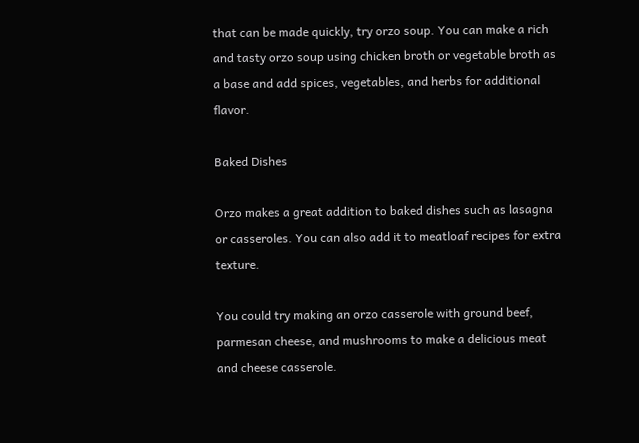that can be made quickly, try orzo soup. You can make a rich and tasty orzo soup using chicken broth or vegetable broth as a base and add spices, vegetables, and herbs for additional flavor.

Baked Dishes

Orzo makes a great addition to baked dishes such as lasagna or casseroles. You can also add it to meatloaf recipes for extra texture.

You could try making an orzo casserole with ground beef, parmesan cheese, and mushrooms to make a delicious meat and cheese casserole.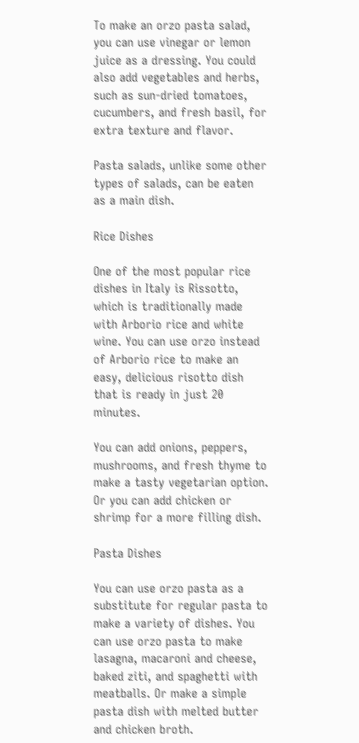To make an orzo pasta salad, you can use vinegar or lemon juice as a dressing. You could also add vegetables and herbs, such as sun-dried tomatoes, cucumbers, and fresh basil, for extra texture and flavor.

Pasta salads, unlike some other types of salads, can be eaten as a main dish.

Rice Dishes

One of the most popular rice dishes in Italy is Rissotto, which is traditionally made with Arborio rice and white wine. You can use orzo instead of Arborio rice to make an easy, delicious risotto dish that is ready in just 20 minutes.

You can add onions, peppers, mushrooms, and fresh thyme to make a tasty vegetarian option. Or you can add chicken or shrimp for a more filling dish.

Pasta Dishes

You can use orzo pasta as a substitute for regular pasta to make a variety of dishes. You can use orzo pasta to make lasagna, macaroni and cheese, baked ziti, and spaghetti with meatballs. Or make a simple pasta dish with melted butter and chicken broth.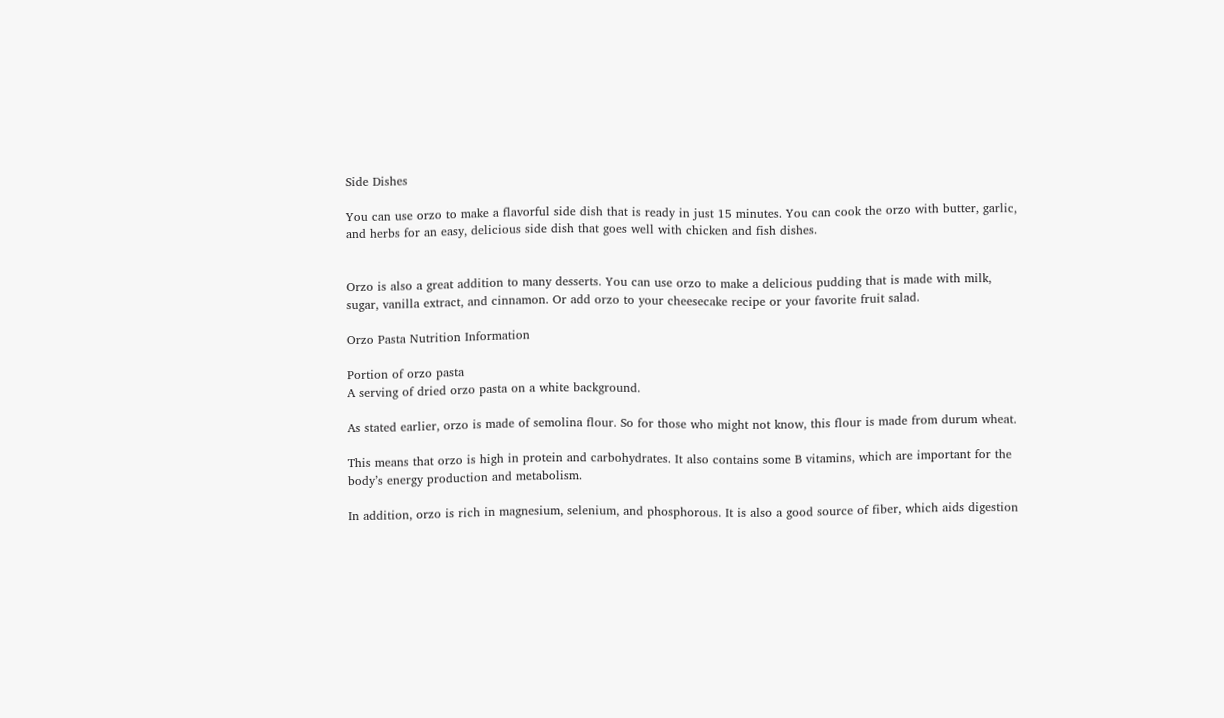Side Dishes

You can use orzo to make a flavorful side dish that is ready in just 15 minutes. You can cook the orzo with butter, garlic, and herbs for an easy, delicious side dish that goes well with chicken and fish dishes.


Orzo is also a great addition to many desserts. You can use orzo to make a delicious pudding that is made with milk, sugar, vanilla extract, and cinnamon. Or add orzo to your cheesecake recipe or your favorite fruit salad.

Orzo Pasta Nutrition Information

Portion of orzo pasta
A serving of dried orzo pasta on a white background.

As stated earlier, orzo is made of semolina flour. So for those who might not know, this flour is made from durum wheat.

This means that orzo is high in protein and carbohydrates. It also contains some B vitamins, which are important for the body’s energy production and metabolism.

In addition, orzo is rich in magnesium, selenium, and phosphorous. It is also a good source of fiber, which aids digestion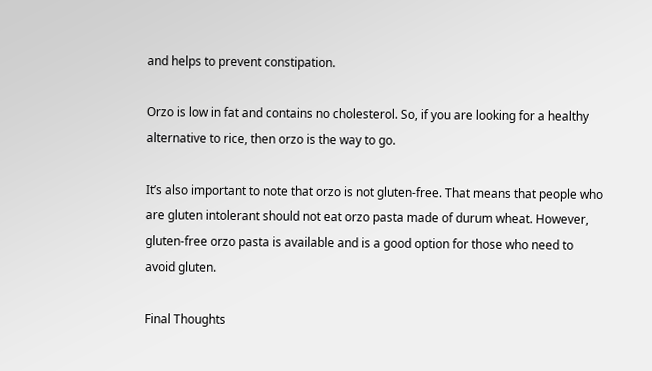and helps to prevent constipation.

Orzo is low in fat and contains no cholesterol. So, if you are looking for a healthy alternative to rice, then orzo is the way to go.

It’s also important to note that orzo is not gluten-free. That means that people who are gluten intolerant should not eat orzo pasta made of durum wheat. However, gluten-free orzo pasta is available and is a good option for those who need to avoid gluten.

Final Thoughts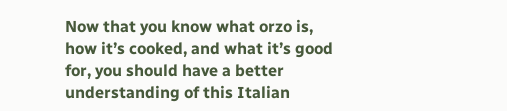Now that you know what orzo is, how it’s cooked, and what it’s good for, you should have a better understanding of this Italian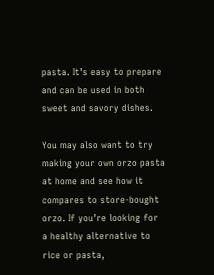pasta. It’s easy to prepare and can be used in both sweet and savory dishes.

You may also want to try making your own orzo pasta at home and see how it compares to store-bought orzo. If you’re looking for a healthy alternative to rice or pasta,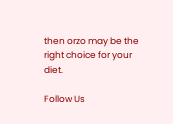then orzo may be the right choice for your diet.

Follow Us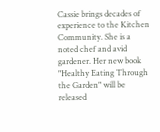Cassie brings decades of experience to the Kitchen Community. She is a noted chef and avid gardener. Her new book "Healthy Eating Through the Garden" will be released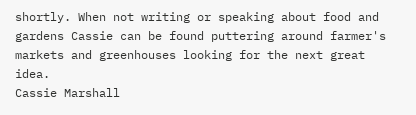shortly. When not writing or speaking about food and gardens Cassie can be found puttering around farmer's markets and greenhouses looking for the next great idea.
Cassie Marshall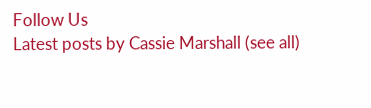Follow Us
Latest posts by Cassie Marshall (see all)